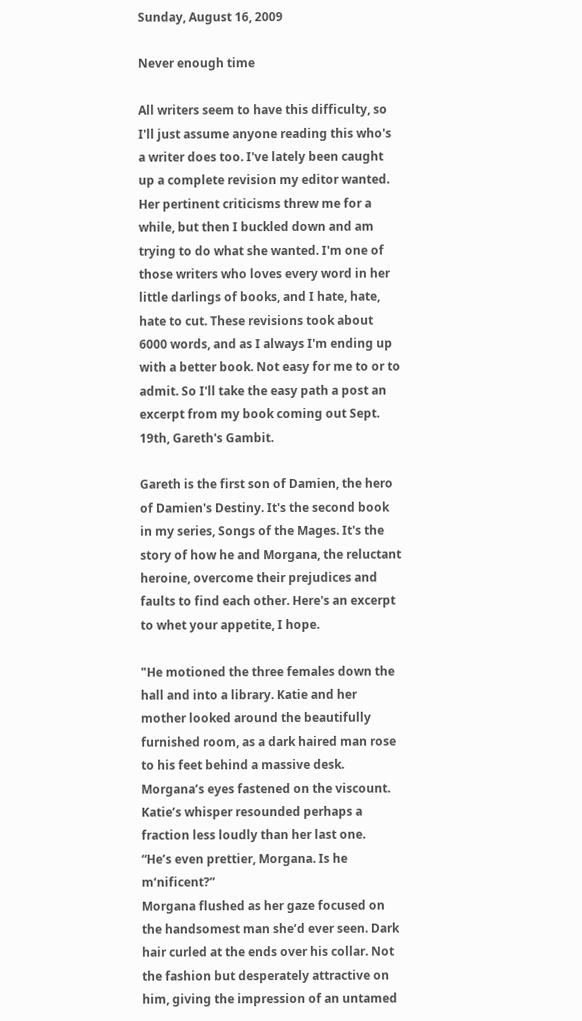Sunday, August 16, 2009

Never enough time

All writers seem to have this difficulty, so I'll just assume anyone reading this who's a writer does too. I've lately been caught up a complete revision my editor wanted. Her pertinent criticisms threw me for a while, but then I buckled down and am trying to do what she wanted. I'm one of those writers who loves every word in her little darlings of books, and I hate, hate, hate to cut. These revisions took about 6000 words, and as I always I'm ending up with a better book. Not easy for me to or to admit. So I'll take the easy path a post an excerpt from my book coming out Sept. 19th, Gareth's Gambit.

Gareth is the first son of Damien, the hero of Damien's Destiny. It's the second book in my series, Songs of the Mages. It's the story of how he and Morgana, the reluctant heroine, overcome their prejudices and faults to find each other. Here's an excerpt to whet your appetite, I hope.

"He motioned the three females down the hall and into a library. Katie and her mother looked around the beautifully furnished room, as a dark haired man rose to his feet behind a massive desk. Morgana’s eyes fastened on the viscount.
Katie’s whisper resounded perhaps a fraction less loudly than her last one.
“He’s even prettier, Morgana. Is he m‘nificent?”
Morgana flushed as her gaze focused on the handsomest man she’d ever seen. Dark hair curled at the ends over his collar. Not the fashion but desperately attractive on him, giving the impression of an untamed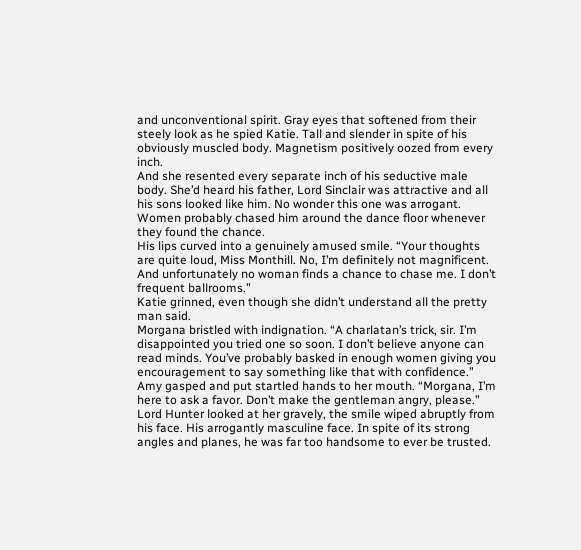and unconventional spirit. Gray eyes that softened from their steely look as he spied Katie. Tall and slender in spite of his obviously muscled body. Magnetism positively oozed from every inch.
And she resented every separate inch of his seductive male body. She’d heard his father, Lord Sinclair was attractive and all his sons looked like him. No wonder this one was arrogant. Women probably chased him around the dance floor whenever they found the chance.
His lips curved into a genuinely amused smile. “Your thoughts are quite loud, Miss Monthill. No, I’m definitely not magnificent. And unfortunately no woman finds a chance to chase me. I don’t frequent ballrooms.”
Katie grinned, even though she didn’t understand all the pretty man said.
Morgana bristled with indignation. “A charlatan’s trick, sir. I’m disappointed you tried one so soon. I don’t believe anyone can read minds. You’ve probably basked in enough women giving you encouragement to say something like that with confidence.”
Amy gasped and put startled hands to her mouth. “Morgana, I’m here to ask a favor. Don’t make the gentleman angry, please.”
Lord Hunter looked at her gravely, the smile wiped abruptly from his face. His arrogantly masculine face. In spite of its strong angles and planes, he was far too handsome to ever be trusted.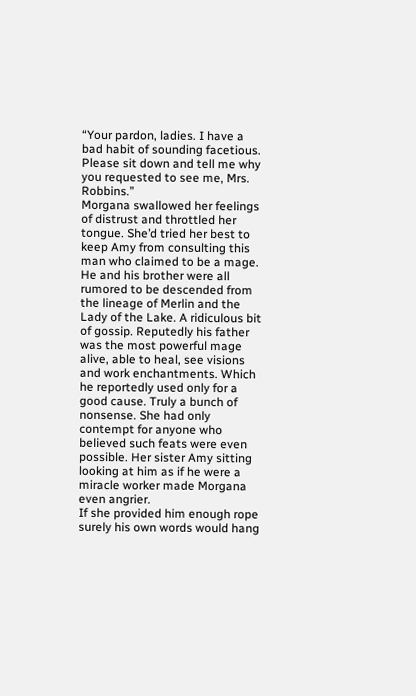“Your pardon, ladies. I have a bad habit of sounding facetious. Please sit down and tell me why you requested to see me, Mrs. Robbins.”
Morgana swallowed her feelings of distrust and throttled her tongue. She’d tried her best to keep Amy from consulting this man who claimed to be a mage. He and his brother were all rumored to be descended from the lineage of Merlin and the Lady of the Lake. A ridiculous bit of gossip. Reputedly his father was the most powerful mage alive, able to heal, see visions and work enchantments. Which he reportedly used only for a good cause. Truly a bunch of nonsense. She had only contempt for anyone who believed such feats were even possible. Her sister Amy sitting looking at him as if he were a miracle worker made Morgana even angrier.
If she provided him enough rope surely his own words would hang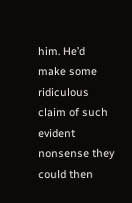him. He’d make some ridiculous claim of such evident nonsense they could then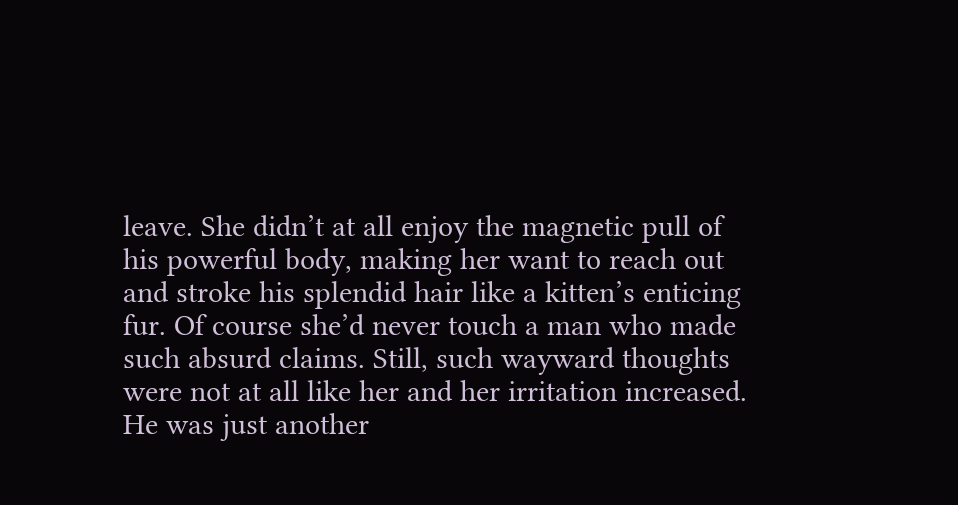leave. She didn’t at all enjoy the magnetic pull of his powerful body, making her want to reach out and stroke his splendid hair like a kitten’s enticing fur. Of course she’d never touch a man who made such absurd claims. Still, such wayward thoughts were not at all like her and her irritation increased. He was just another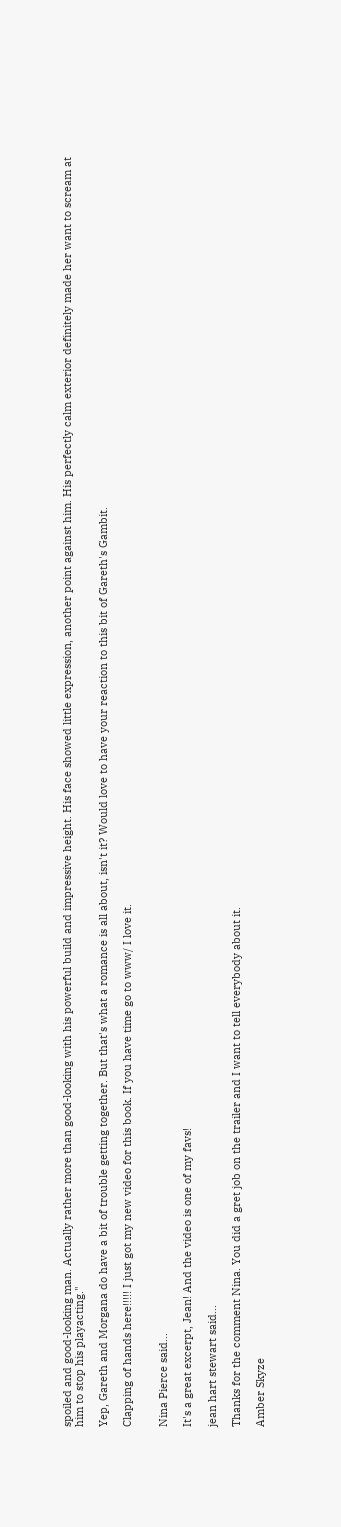spoiled and good-looking man. Actually rather more than good-looking with his powerful build and impressive height. His face showed little expression, another point against him. His perfectly calm exterior definitely made her want to scream at him to stop his playacting."

Yep, Gareth and Morgana do have a bit of trouble getting together. But that's what a romance is all about, isn't it? Would love to have your reaction to this bit of Gareth's Gambit.

Clapping of hands here!!!!! I just got my new video for this book. If you have time go to www/ I love it.


Nina Pierce said...

It's a great excerpt, Jean! And the video is one of my favs!

jean hart stewart said...

Thanks for the comment Nina. You did a gret job on the trailer and I want to tell everybody about it.

Amber Skyze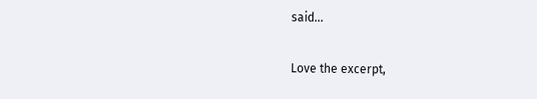said...

Love the excerpt,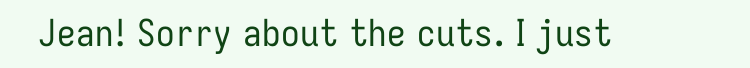Jean! Sorry about the cuts. I just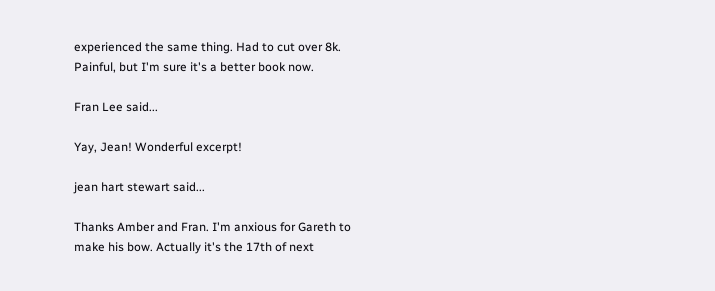experienced the same thing. Had to cut over 8k. Painful, but I'm sure it's a better book now.

Fran Lee said...

Yay, Jean! Wonderful excerpt!

jean hart stewart said...

Thanks Amber and Fran. I'm anxious for Gareth to make his bow. Actually it's the 17th of next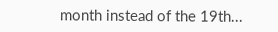month instead of the 19th...